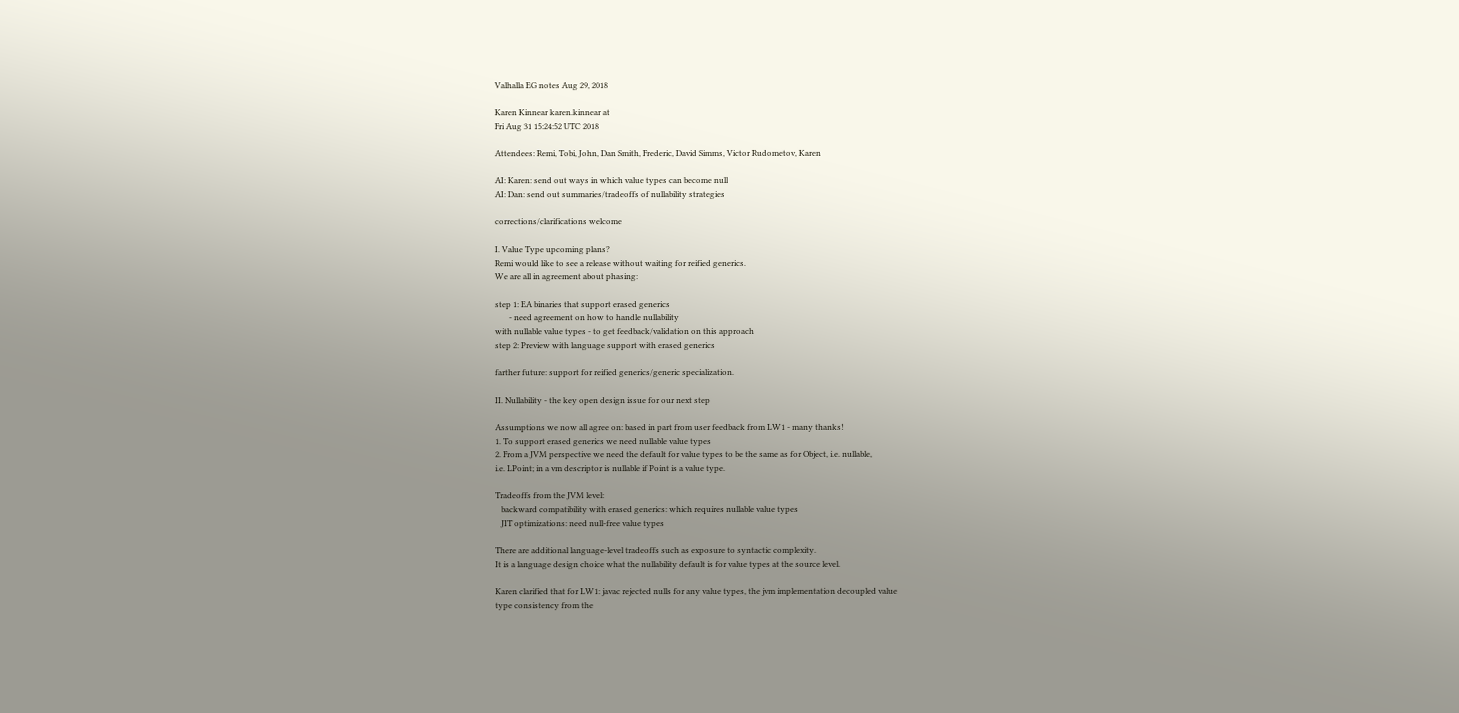Valhalla EG notes Aug 29, 2018

Karen Kinnear karen.kinnear at
Fri Aug 31 15:24:52 UTC 2018

Attendees: Remi, Tobi, John, Dan Smith, Frederic, David Simms, Victor Rudometov, Karen

AI: Karen: send out ways in which value types can become null
AI: Dan: send out summaries/tradeoffs of nullability strategies

corrections/clarifications welcome

I. Value Type upcoming plans?
Remi would like to see a release without waiting for reified generics.
We are all in agreement about phasing:

step 1: EA binaries that support erased generics
       - need agreement on how to handle nullability
with nullable value types - to get feedback/validation on this approach
step 2: Preview with language support with erased generics

farther future: support for reified generics/generic specialization.

II. Nullability - the key open design issue for our next step

Assumptions we now all agree on: based in part from user feedback from LW1 - many thanks!
1. To support erased generics we need nullable value types
2. From a JVM perspective we need the default for value types to be the same as for Object, i.e. nullable,
i.e. LPoint; in a vm descriptor is nullable if Point is a value type.

Tradeoffs from the JVM level:
   backward compatibility with erased generics: which requires nullable value types
   JIT optimizations: need null-free value types

There are additional language-level tradeoffs such as exposure to syntactic complexity.
It is a language design choice what the nullability default is for value types at the source level.

Karen clarified that for LW1: javac rejected nulls for any value types, the jvm implementation decoupled value
type consistency from the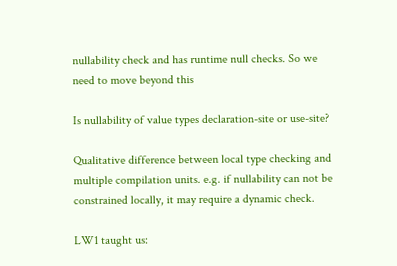nullability check and has runtime null checks. So we need to move beyond this

Is nullability of value types declaration-site or use-site?

Qualitative difference between local type checking and multiple compilation units. e.g. if nullability can not be constrained locally, it may require a dynamic check.

LW1 taught us: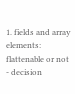1. fields and array elements: flattenable or not - decision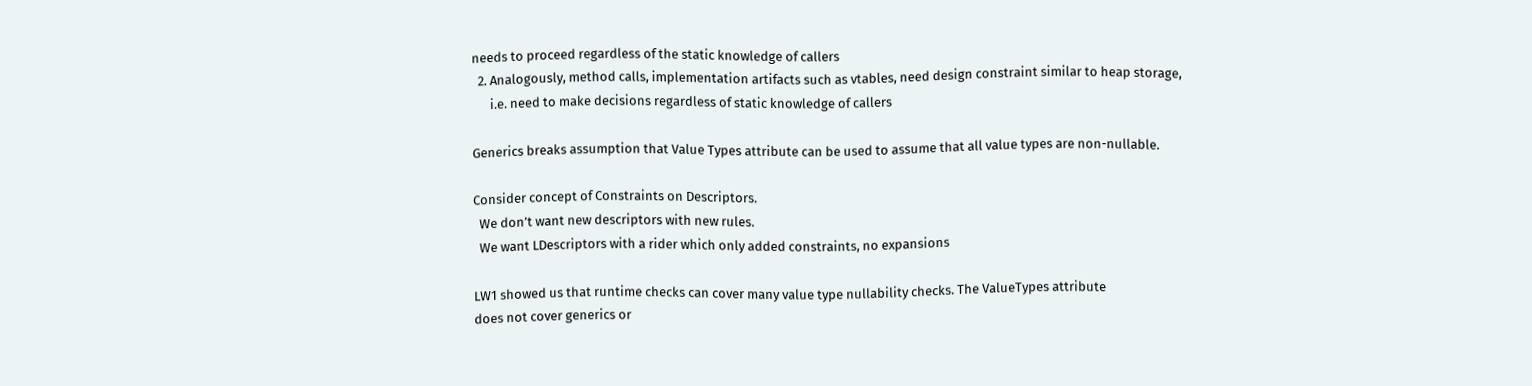needs to proceed regardless of the static knowledge of callers
  2. Analogously, method calls, implementation artifacts such as vtables, need design constraint similar to heap storage,
      i.e. need to make decisions regardless of static knowledge of callers

Generics breaks assumption that Value Types attribute can be used to assume that all value types are non-nullable.

Consider concept of Constraints on Descriptors.
  We don’t want new descriptors with new rules.
  We want LDescriptors with a rider which only added constraints, no expansions

LW1 showed us that runtime checks can cover many value type nullability checks. The ValueTypes attribute
does not cover generics or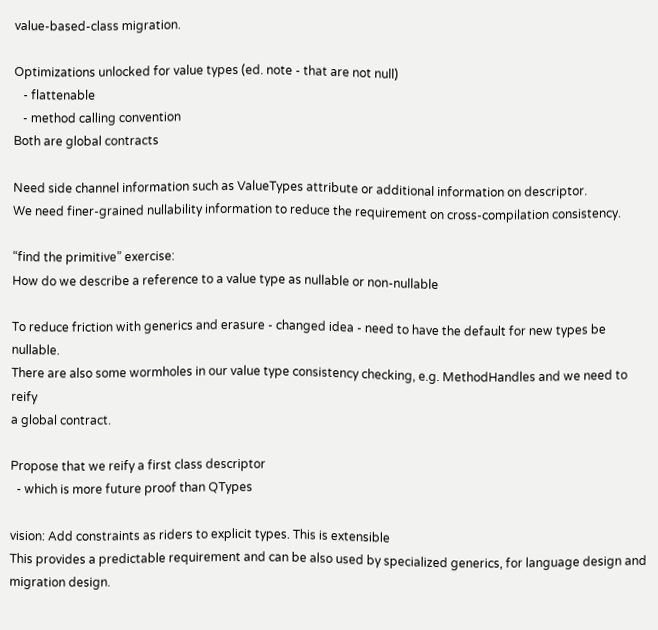value-based-class migration.

Optimizations unlocked for value types (ed. note - that are not null)
   - flattenable
   - method calling convention
Both are global contracts

Need side channel information such as ValueTypes attribute or additional information on descriptor.
We need finer-grained nullability information to reduce the requirement on cross-compilation consistency.

“find the primitive” exercise:
How do we describe a reference to a value type as nullable or non-nullable

To reduce friction with generics and erasure - changed idea - need to have the default for new types be nullable.
There are also some wormholes in our value type consistency checking, e.g. MethodHandles and we need to reify
a global contract.

Propose that we reify a first class descriptor
  - which is more future proof than QTypes

vision: Add constraints as riders to explicit types. This is extensible
This provides a predictable requirement and can be also used by specialized generics, for language design and
migration design.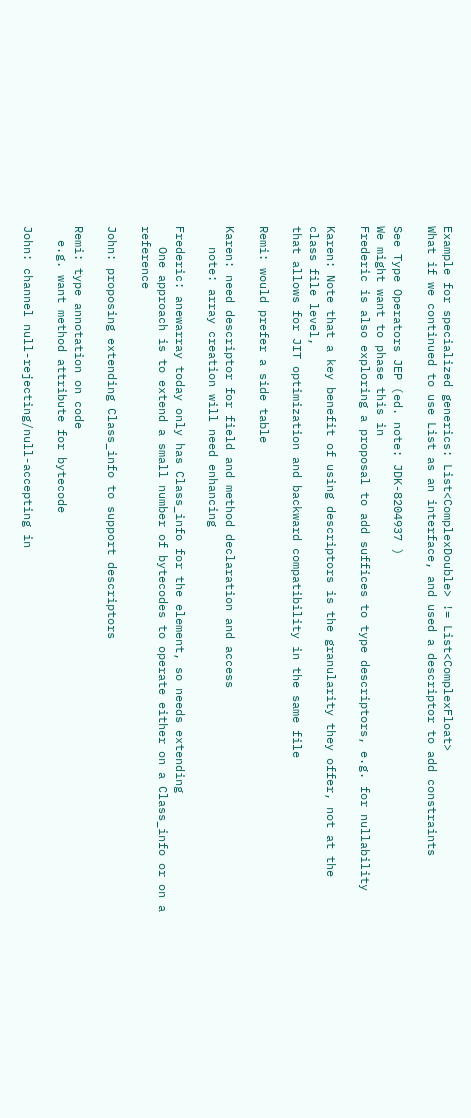Example for specialized generics: List<ComplexDouble> != List<ComplexFloat>
What if we continued to use List as an interface, and used a descriptor to add constraints

See Type Operators JEP (ed. note: JDK-8204937 )
We might want to phase this in
Frederic is also exploring a proposal to add suffices to type descriptors, e.g. for nullability

Karen: Note that a key benefit of using descriptors is the granularity they offer, not at the class file level,
that allows for JIT optimization and backward compatibility in the same file

Remi: would prefer a side table

Karen: need descriptor for field and method declaration and access
   note: array creation will need enhancing

Frederic: anewarray today only has Class_info for the element, so needs extending
   One approach is to extend a small number of bytecodes to operate either on a Class_info or on a reference

John: proposing extending Class_info to support descriptors

Remi: type annotation on code
  e.g. want method attribute for bytecode

John: channel null-rejecting/null-accepting in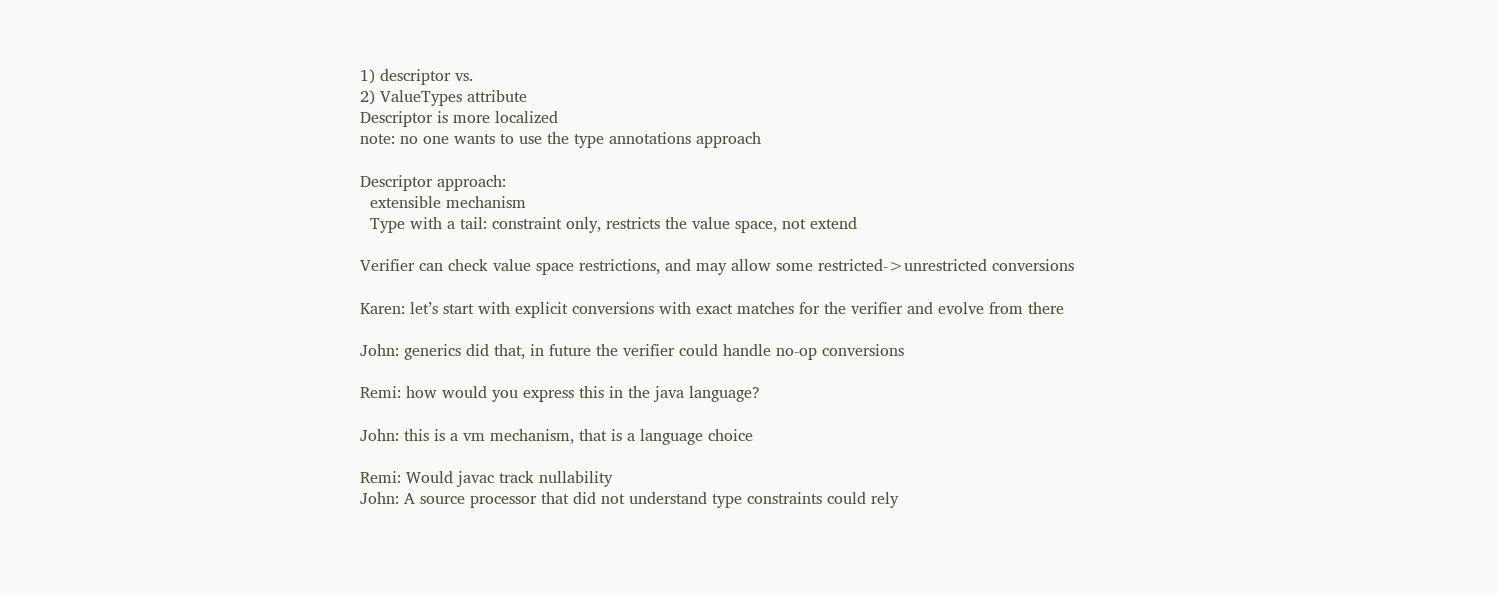1) descriptor vs.
2) ValueTypes attribute
Descriptor is more localized
note: no one wants to use the type annotations approach

Descriptor approach:
  extensible mechanism
  Type with a tail: constraint only, restricts the value space, not extend

Verifier can check value space restrictions, and may allow some restricted->unrestricted conversions

Karen: let’s start with explicit conversions with exact matches for the verifier and evolve from there

John: generics did that, in future the verifier could handle no-op conversions

Remi: how would you express this in the java language?

John: this is a vm mechanism, that is a language choice

Remi: Would javac track nullability
John: A source processor that did not understand type constraints could rely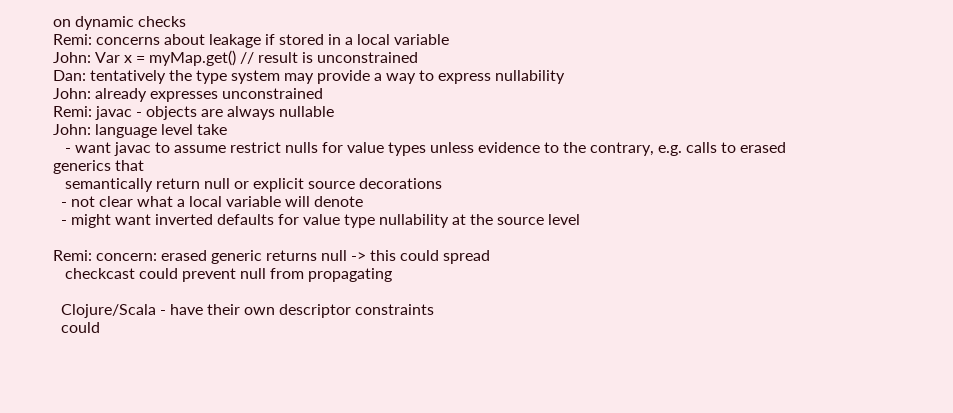on dynamic checks
Remi: concerns about leakage if stored in a local variable
John: Var x = myMap.get() // result is unconstrained
Dan: tentatively the type system may provide a way to express nullability
John: already expresses unconstrained
Remi: javac - objects are always nullable
John: language level take
   - want javac to assume restrict nulls for value types unless evidence to the contrary, e.g. calls to erased generics that
   semantically return null or explicit source decorations
  - not clear what a local variable will denote
  - might want inverted defaults for value type nullability at the source level

Remi: concern: erased generic returns null -> this could spread
   checkcast could prevent null from propagating

  Clojure/Scala - have their own descriptor constraints
  could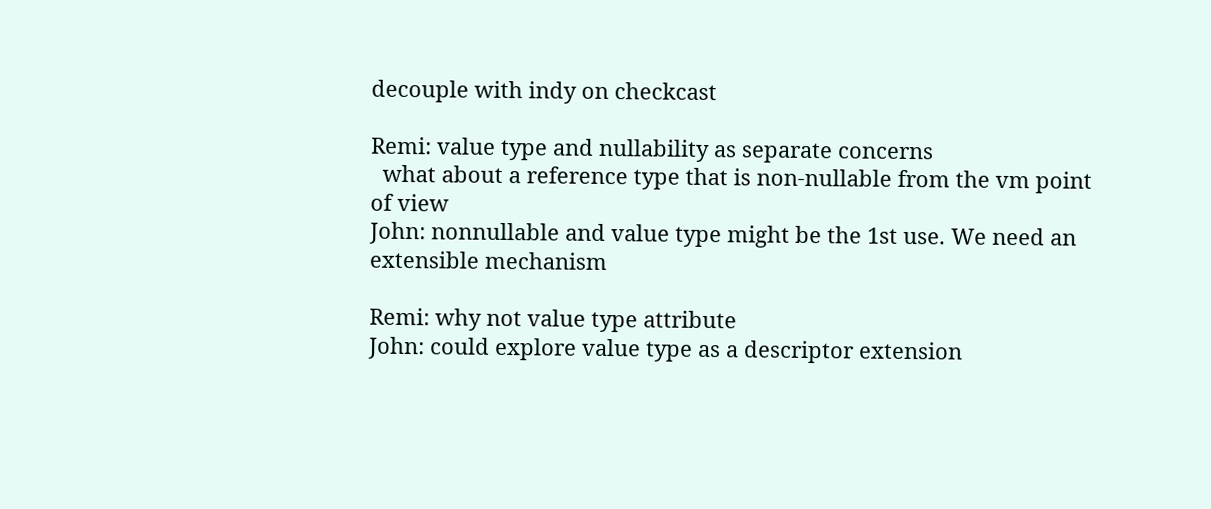decouple with indy on checkcast

Remi: value type and nullability as separate concerns
  what about a reference type that is non-nullable from the vm point of view
John: nonnullable and value type might be the 1st use. We need an extensible mechanism

Remi: why not value type attribute
John: could explore value type as a descriptor extension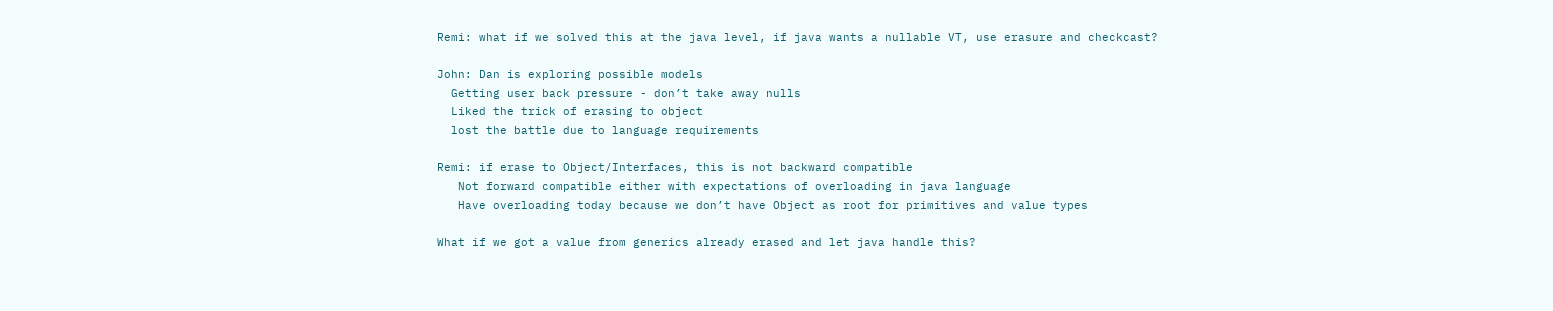Remi: what if we solved this at the java level, if java wants a nullable VT, use erasure and checkcast?

John: Dan is exploring possible models
  Getting user back pressure - don’t take away nulls
  Liked the trick of erasing to object
  lost the battle due to language requirements

Remi: if erase to Object/Interfaces, this is not backward compatible
   Not forward compatible either with expectations of overloading in java language
   Have overloading today because we don’t have Object as root for primitives and value types

What if we got a value from generics already erased and let java handle this?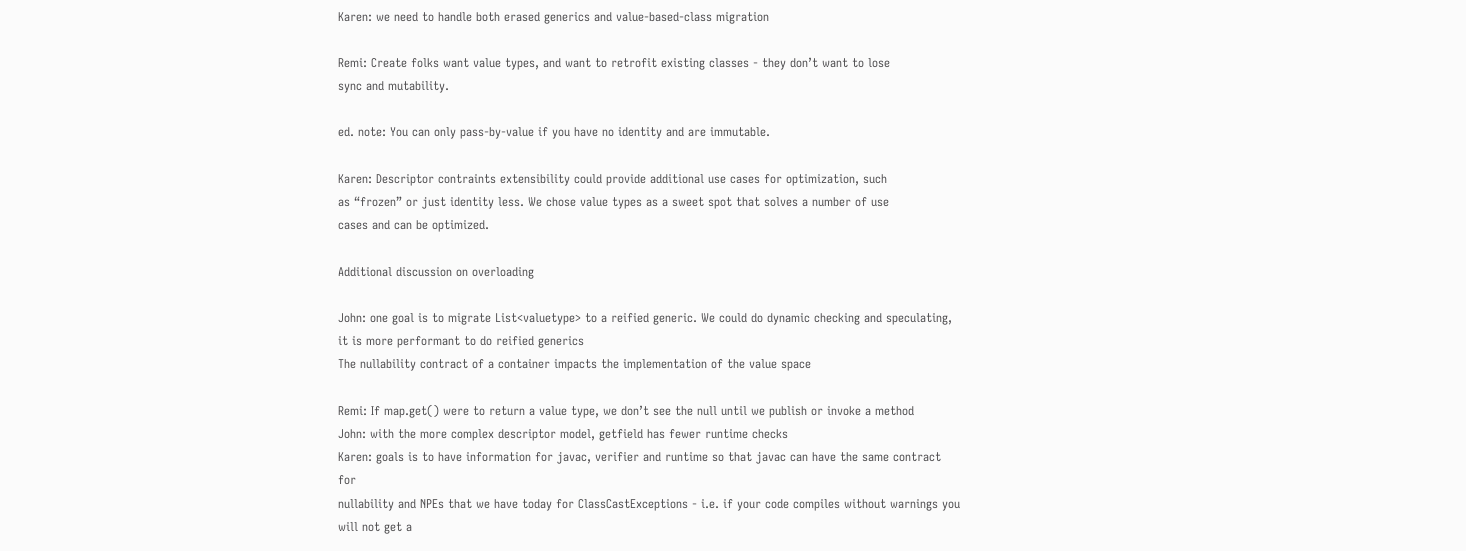Karen: we need to handle both erased generics and value-based-class migration

Remi: Create folks want value types, and want to retrofit existing classes - they don’t want to lose
sync and mutability.

ed. note: You can only pass-by-value if you have no identity and are immutable.

Karen: Descriptor contraints extensibility could provide additional use cases for optimization, such
as “frozen” or just identity less. We chose value types as a sweet spot that solves a number of use
cases and can be optimized.

Additional discussion on overloading

John: one goal is to migrate List<valuetype> to a reified generic. We could do dynamic checking and speculating,
it is more performant to do reified generics
The nullability contract of a container impacts the implementation of the value space

Remi: If map.get() were to return a value type, we don’t see the null until we publish or invoke a method
John: with the more complex descriptor model, getfield has fewer runtime checks
Karen: goals is to have information for javac, verifier and runtime so that javac can have the same contract for
nullability and NPEs that we have today for ClassCastExceptions - i.e. if your code compiles without warnings you will not get a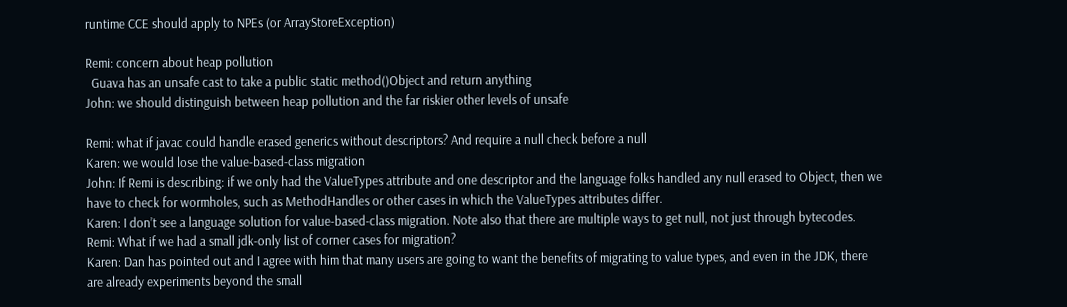runtime CCE should apply to NPEs (or ArrayStoreException)

Remi: concern about heap pollution
  Guava has an unsafe cast to take a public static method()Object and return anything
John: we should distinguish between heap pollution and the far riskier other levels of unsafe

Remi: what if javac could handle erased generics without descriptors? And require a null check before a null
Karen: we would lose the value-based-class migration
John: If Remi is describing: if we only had the ValueTypes attribute and one descriptor and the language folks handled any null erased to Object, then we have to check for wormholes, such as MethodHandles or other cases in which the ValueTypes attributes differ.
Karen: I don’t see a language solution for value-based-class migration. Note also that there are multiple ways to get null, not just through bytecodes.
Remi: What if we had a small jdk-only list of corner cases for migration?
Karen: Dan has pointed out and I agree with him that many users are going to want the benefits of migrating to value types, and even in the JDK, there are already experiments beyond the small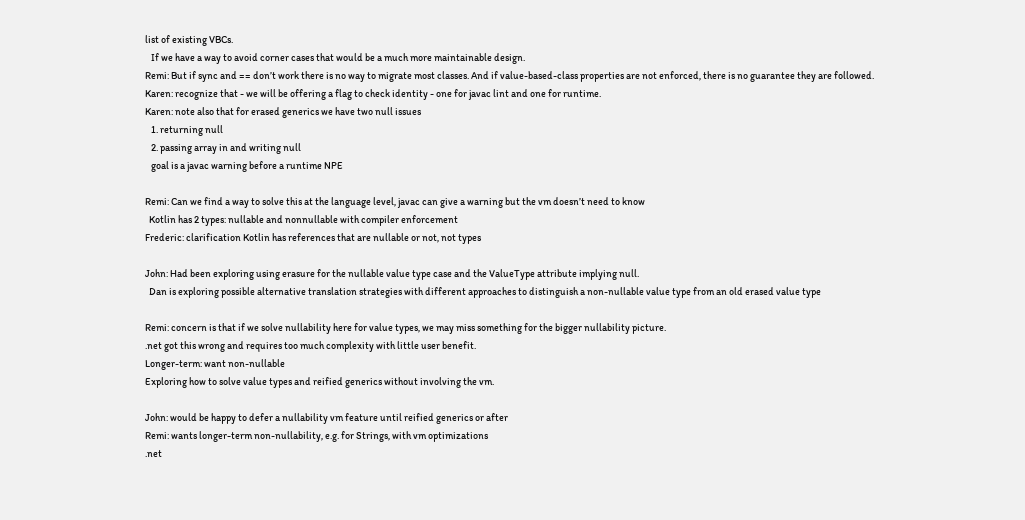list of existing VBCs.
   If we have a way to avoid corner cases that would be a much more maintainable design.
Remi: But if sync and == don’t work there is no way to migrate most classes. And if value-based-class properties are not enforced, there is no guarantee they are followed.
Karen: recognize that - we will be offering a flag to check identity - one for javac lint and one for runtime.
Karen: note also that for erased generics we have two null issues
   1. returning null
   2. passing array in and writing null
   goal is a javac warning before a runtime NPE

Remi: Can we find a way to solve this at the language level, javac can give a warning but the vm doesn’t need to know
  Kotlin has 2 types: nullable and nonnullable with compiler enforcement
Frederic: clarification Kotlin has references that are nullable or not, not types

John: Had been exploring using erasure for the nullable value type case and the ValueType attribute implying null.
  Dan is exploring possible alternative translation strategies with different approaches to distinguish a non-nullable value type from an old erased value type

Remi: concern is that if we solve nullability here for value types, we may miss something for the bigger nullability picture.
.net got this wrong and requires too much complexity with little user benefit.
Longer-term: want non-nullable
Exploring how to solve value types and reified generics without involving the vm.

John: would be happy to defer a nullability vm feature until reified generics or after
Remi: wants longer-term non-nullability, e.g. for Strings, with vm optimizations
.net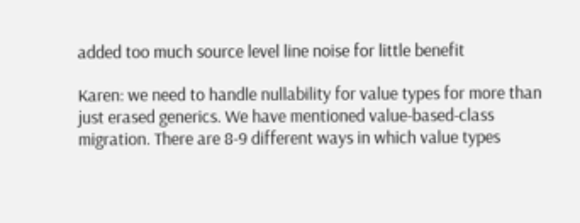added too much source level line noise for little benefit

Karen: we need to handle nullability for value types for more than just erased generics. We have mentioned value-based-class migration. There are 8-9 different ways in which value types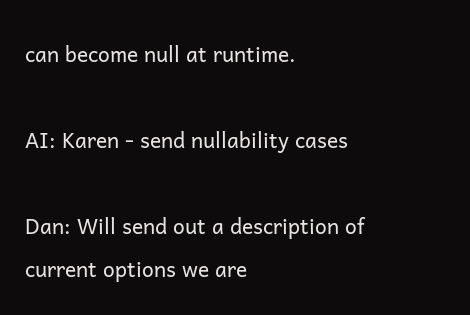can become null at runtime.

AI: Karen - send nullability cases

Dan: Will send out a description of current options we are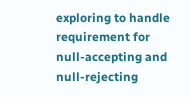exploring to handle requirement for null-accepting and null-rejecting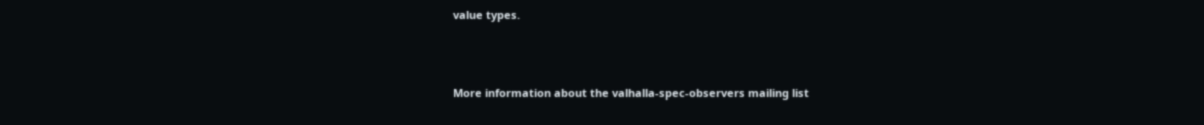value types.



More information about the valhalla-spec-observers mailing list